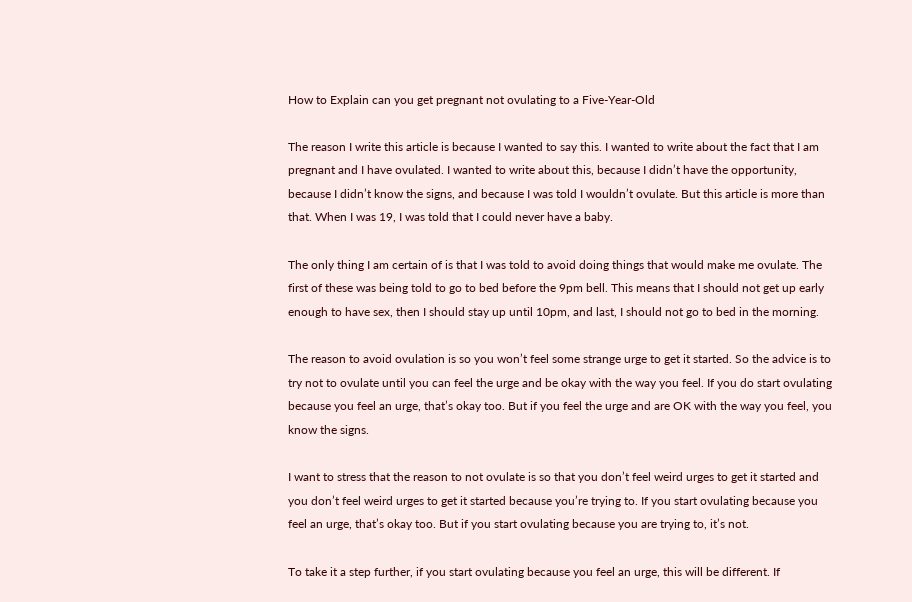How to Explain can you get pregnant not ovulating to a Five-Year-Old

The reason I write this article is because I wanted to say this. I wanted to write about the fact that I am pregnant and I have ovulated. I wanted to write about this, because I didn’t have the opportunity, because I didn’t know the signs, and because I was told I wouldn’t ovulate. But this article is more than that. When I was 19, I was told that I could never have a baby.

The only thing I am certain of is that I was told to avoid doing things that would make me ovulate. The first of these was being told to go to bed before the 9pm bell. This means that I should not get up early enough to have sex, then I should stay up until 10pm, and last, I should not go to bed in the morning.

The reason to avoid ovulation is so you won’t feel some strange urge to get it started. So the advice is to try not to ovulate until you can feel the urge and be okay with the way you feel. If you do start ovulating because you feel an urge, that’s okay too. But if you feel the urge and are OK with the way you feel, you know the signs.

I want to stress that the reason to not ovulate is so that you don’t feel weird urges to get it started and you don’t feel weird urges to get it started because you’re trying to. If you start ovulating because you feel an urge, that’s okay too. But if you start ovulating because you are trying to, it’s not.

To take it a step further, if you start ovulating because you feel an urge, this will be different. If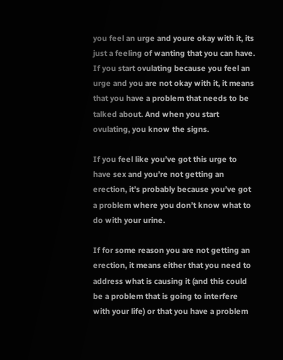you feel an urge and youre okay with it, its just a feeling of wanting that you can have. If you start ovulating because you feel an urge and you are not okay with it, it means that you have a problem that needs to be talked about. And when you start ovulating, you know the signs.

If you feel like you’ve got this urge to have sex and you’re not getting an erection, it’s probably because you’ve got a problem where you don’t know what to do with your urine.

If for some reason you are not getting an erection, it means either that you need to address what is causing it (and this could be a problem that is going to interfere with your life) or that you have a problem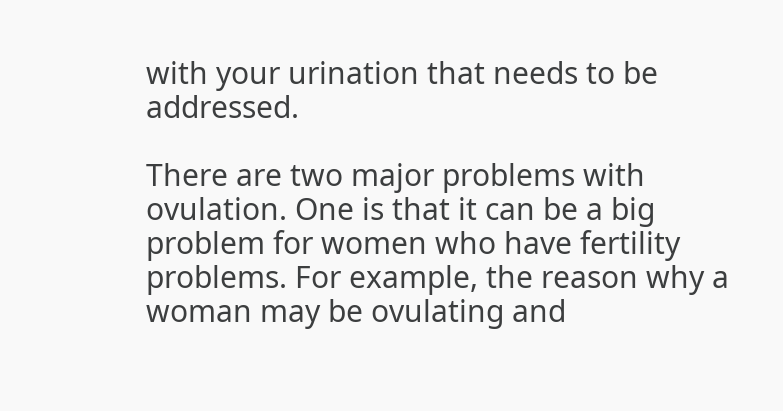with your urination that needs to be addressed.

There are two major problems with ovulation. One is that it can be a big problem for women who have fertility problems. For example, the reason why a woman may be ovulating and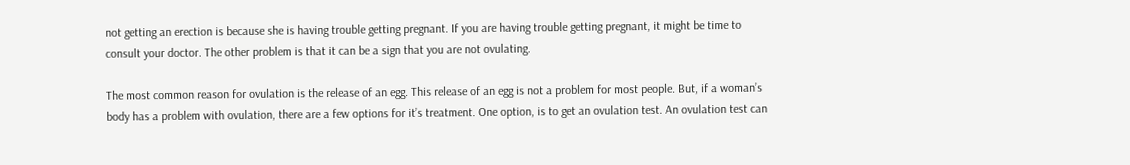not getting an erection is because she is having trouble getting pregnant. If you are having trouble getting pregnant, it might be time to consult your doctor. The other problem is that it can be a sign that you are not ovulating.

The most common reason for ovulation is the release of an egg. This release of an egg is not a problem for most people. But, if a woman’s body has a problem with ovulation, there are a few options for it’s treatment. One option, is to get an ovulation test. An ovulation test can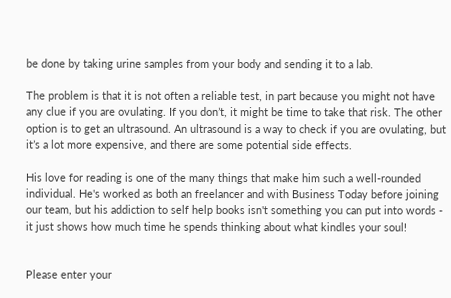be done by taking urine samples from your body and sending it to a lab.

The problem is that it is not often a reliable test, in part because you might not have any clue if you are ovulating. If you don’t, it might be time to take that risk. The other option is to get an ultrasound. An ultrasound is a way to check if you are ovulating, but it’s a lot more expensive, and there are some potential side effects.

His love for reading is one of the many things that make him such a well-rounded individual. He's worked as both an freelancer and with Business Today before joining our team, but his addiction to self help books isn't something you can put into words - it just shows how much time he spends thinking about what kindles your soul!


Please enter your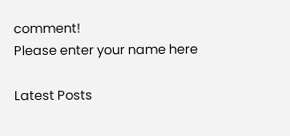comment!
Please enter your name here

Latest Posts